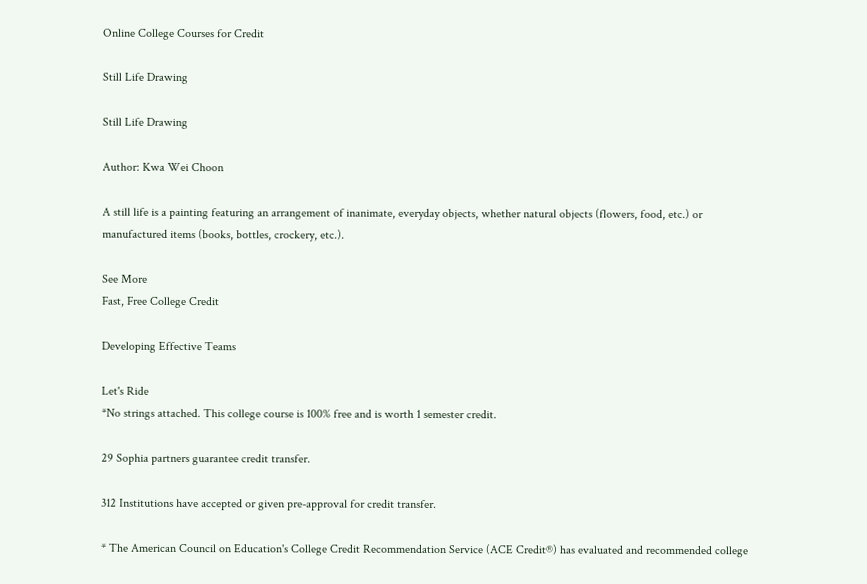Online College Courses for Credit

Still Life Drawing

Still Life Drawing

Author: Kwa Wei Choon

A still life is a painting featuring an arrangement of inanimate, everyday objects, whether natural objects (flowers, food, etc.) or manufactured items (books, bottles, crockery, etc.).

See More
Fast, Free College Credit

Developing Effective Teams

Let's Ride
*No strings attached. This college course is 100% free and is worth 1 semester credit.

29 Sophia partners guarantee credit transfer.

312 Institutions have accepted or given pre-approval for credit transfer.

* The American Council on Education's College Credit Recommendation Service (ACE Credit®) has evaluated and recommended college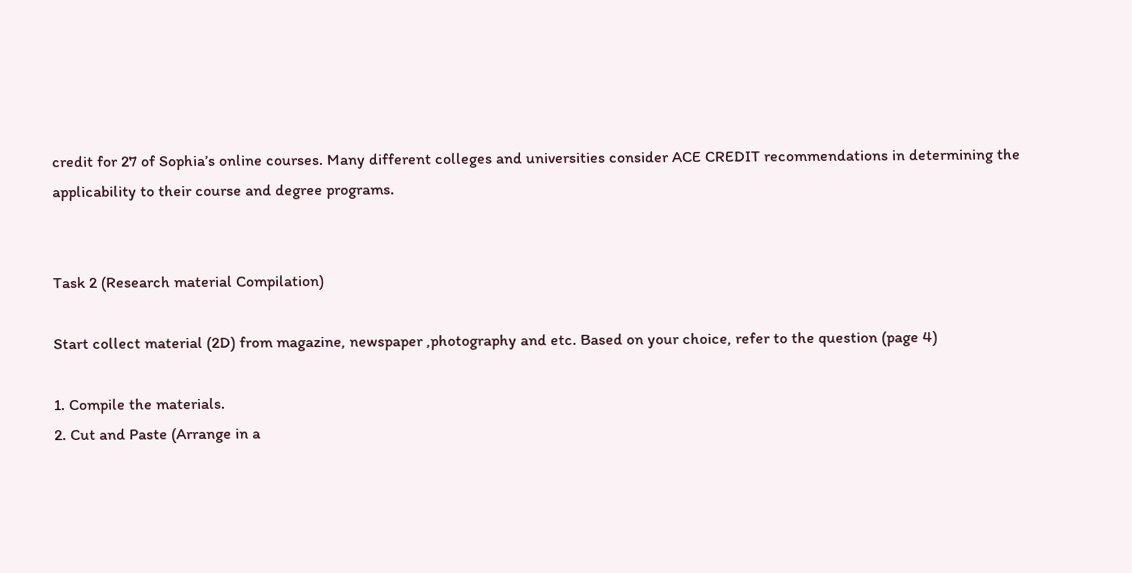credit for 27 of Sophia’s online courses. Many different colleges and universities consider ACE CREDIT recommendations in determining the applicability to their course and degree programs.


Task 2 (Research material Compilation)

Start collect material (2D) from magazine, newspaper ,photography and etc. Based on your choice, refer to the question (page 4)

1. Compile the materials.
2. Cut and Paste (Arrange in a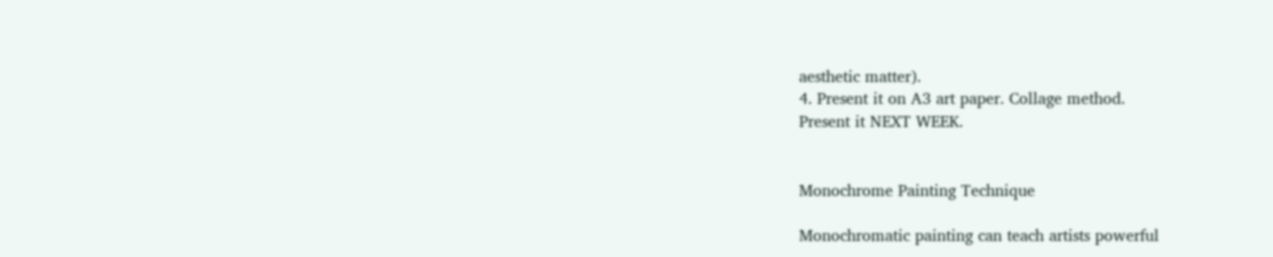aesthetic matter).
4. Present it on A3 art paper. Collage method.
Present it NEXT WEEK.


Monochrome Painting Technique

Monochromatic painting can teach artists powerful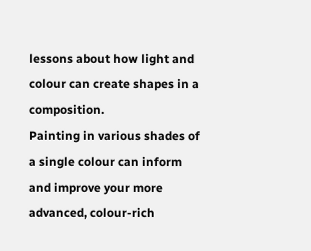lessons about how light and colour can create shapes in a composition.
Painting in various shades of a single colour can inform and improve your more advanced, colour-rich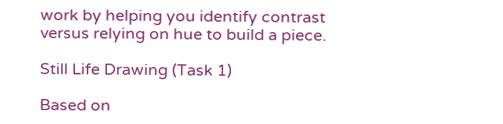work by helping you identify contrast versus relying on hue to build a piece.

Still Life Drawing (Task 1)

Based on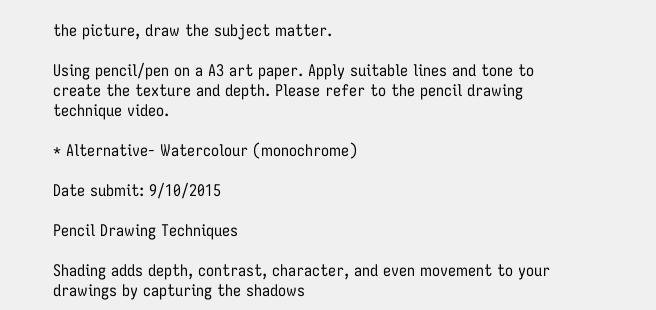the picture, draw the subject matter.

Using pencil/pen on a A3 art paper. Apply suitable lines and tone to create the texture and depth. Please refer to the pencil drawing technique video.

* Alternative- Watercolour (monochrome)

Date submit: 9/10/2015

Pencil Drawing Techniques

Shading adds depth, contrast, character, and even movement to your drawings by capturing the shadows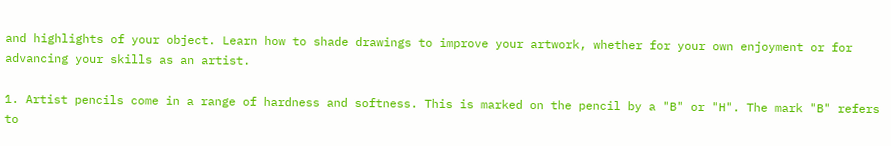and highlights of your object. Learn how to shade drawings to improve your artwork, whether for your own enjoyment or for advancing your skills as an artist.

1. Artist pencils come in a range of hardness and softness. This is marked on the pencil by a "B" or "H". The mark "B" refers to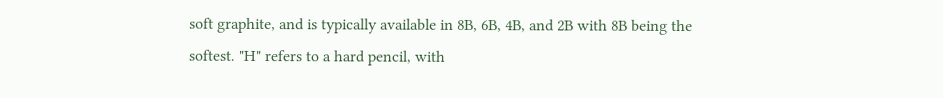soft graphite, and is typically available in 8B, 6B, 4B, and 2B with 8B being the softest. "H" refers to a hard pencil, with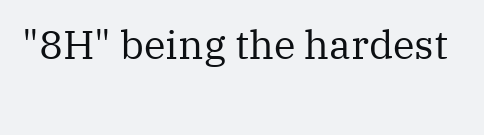"8H" being the hardest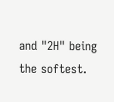and "2H" being the softest.